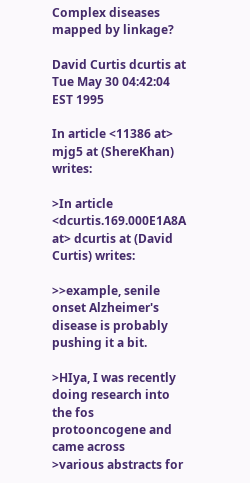Complex diseases mapped by linkage?

David Curtis dcurtis at
Tue May 30 04:42:04 EST 1995

In article <11386 at> mjg5 at (ShereKhan) writes:

>In article <dcurtis.169.000E1A8A at> dcurtis at (David Curtis) writes:

>>example, senile onset Alzheimer's disease is probably pushing it a bit.

>HIya, I was recently doing research into the fos protooncogene and came across
>various abstracts for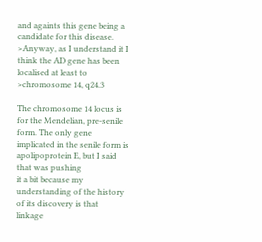and againts this gene being a candidate for this disease.
>Anyway, as I understand it I think the AD gene has been localised at least to
>chromosome 14, q24.3

The chromosome 14 locus is for the Mendelian, pre-senile form. The only gene
implicated in the senile form is apolipoprotein E, but I said that was pushing
it a bit because my understanding of the history of its discovery is that
linkage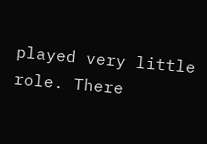played very little role. There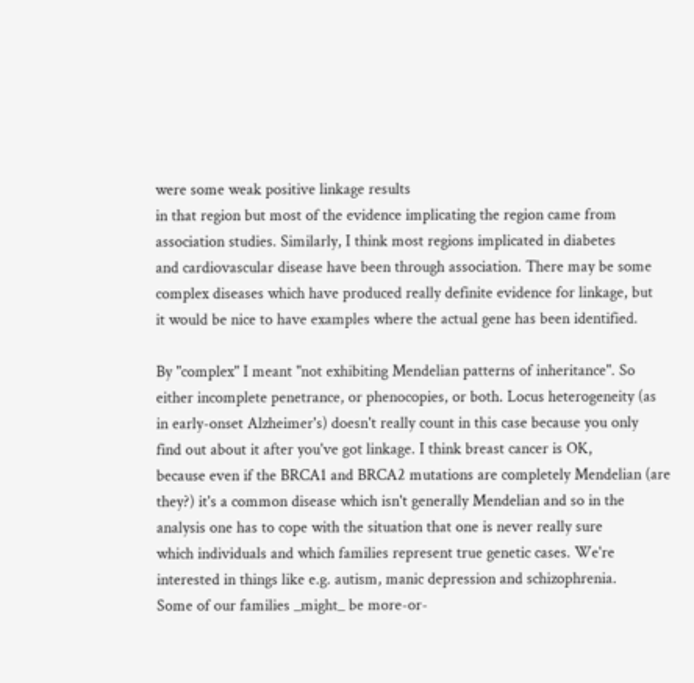were some weak positive linkage results
in that region but most of the evidence implicating the region came from
association studies. Similarly, I think most regions implicated in diabetes
and cardiovascular disease have been through association. There may be some
complex diseases which have produced really definite evidence for linkage, but
it would be nice to have examples where the actual gene has been identified.

By "complex" I meant "not exhibiting Mendelian patterns of inheritance". So
either incomplete penetrance, or phenocopies, or both. Locus heterogeneity (as
in early-onset Alzheimer's) doesn't really count in this case because you only
find out about it after you've got linkage. I think breast cancer is OK,
because even if the BRCA1 and BRCA2 mutations are completely Mendelian (are
they?) it's a common disease which isn't generally Mendelian and so in the
analysis one has to cope with the situation that one is never really sure
which individuals and which families represent true genetic cases. We're
interested in things like e.g. autism, manic depression and schizophrenia.
Some of our families _might_ be more-or-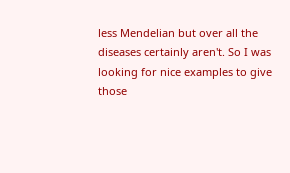less Mendelian but over all the
diseases certainly aren't. So I was looking for nice examples to give those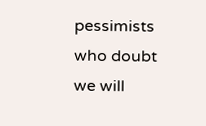pessimists who doubt we will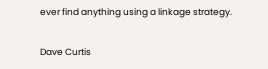ever find anything using a linkage strategy.

Dave Curtis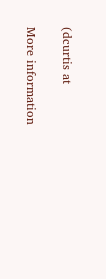(dcurtis at

More information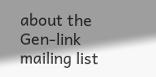about the Gen-link mailing list